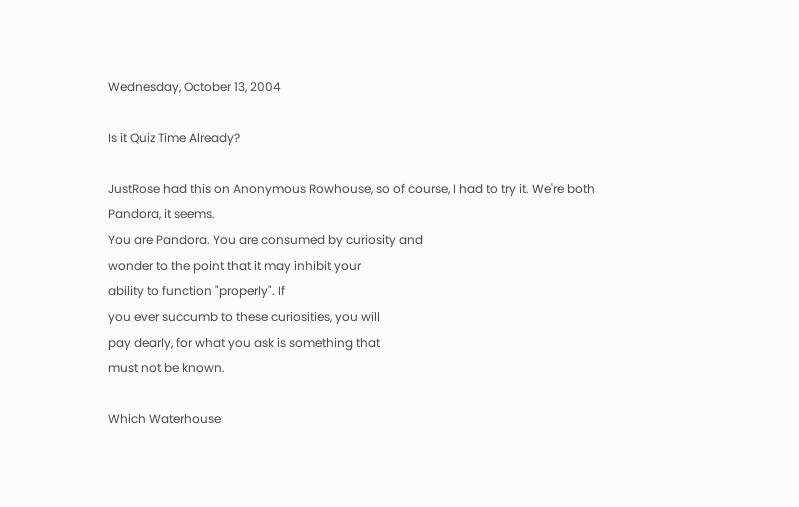Wednesday, October 13, 2004

Is it Quiz Time Already?

JustRose had this on Anonymous Rowhouse, so of course, I had to try it. We're both Pandora, it seems.
You are Pandora. You are consumed by curiosity and
wonder to the point that it may inhibit your
ability to function "properly". If
you ever succumb to these curiosities, you will
pay dearly, for what you ask is something that
must not be known.

Which Waterhouse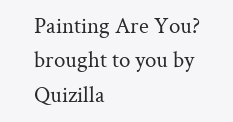Painting Are You?
brought to you by Quizilla